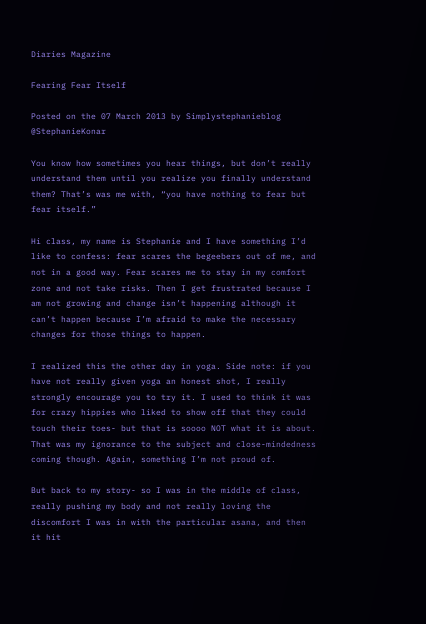Diaries Magazine

Fearing Fear Itself

Posted on the 07 March 2013 by Simplystephanieblog @StephanieKonar

You know how sometimes you hear things, but don’t really understand them until you realize you finally understand them? That’s was me with, “you have nothing to fear but fear itself.”

Hi class, my name is Stephanie and I have something I’d like to confess: fear scares the begeebers out of me, and not in a good way. Fear scares me to stay in my comfort zone and not take risks. Then I get frustrated because I am not growing and change isn’t happening although it can’t happen because I’m afraid to make the necessary changes for those things to happen.

I realized this the other day in yoga. Side note: if you have not really given yoga an honest shot, I really strongly encourage you to try it. I used to think it was for crazy hippies who liked to show off that they could touch their toes- but that is soooo NOT what it is about. That was my ignorance to the subject and close-mindedness coming though. Again, something I’m not proud of.

But back to my story- so I was in the middle of class, really pushing my body and not really loving the discomfort I was in with the particular asana, and then it hit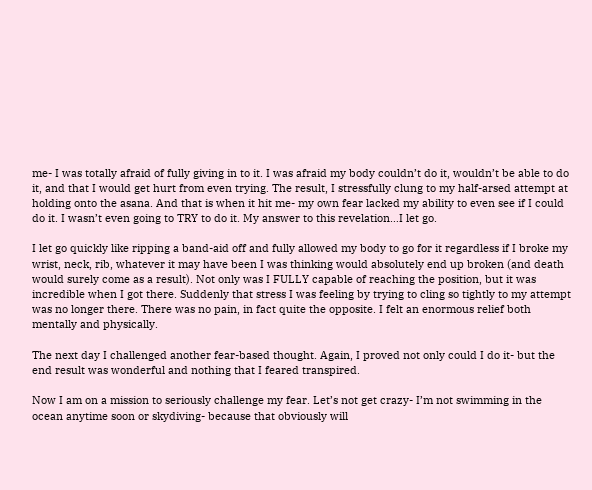me- I was totally afraid of fully giving in to it. I was afraid my body couldn’t do it, wouldn’t be able to do it, and that I would get hurt from even trying. The result, I stressfully clung to my half-arsed attempt at holding onto the asana. And that is when it hit me- my own fear lacked my ability to even see if I could do it. I wasn’t even going to TRY to do it. My answer to this revelation…I let go.

I let go quickly like ripping a band-aid off and fully allowed my body to go for it regardless if I broke my wrist, neck, rib, whatever it may have been I was thinking would absolutely end up broken (and death would surely come as a result). Not only was I FULLY capable of reaching the position, but it was incredible when I got there. Suddenly that stress I was feeling by trying to cling so tightly to my attempt was no longer there. There was no pain, in fact quite the opposite. I felt an enormous relief both mentally and physically.

The next day I challenged another fear-based thought. Again, I proved not only could I do it- but the end result was wonderful and nothing that I feared transpired.

Now I am on a mission to seriously challenge my fear. Let’s not get crazy- I’m not swimming in the ocean anytime soon or skydiving- because that obviously will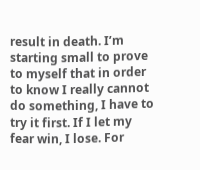result in death. I’m starting small to prove to myself that in order to know I really cannot do something, I have to try it first. If I let my fear win, I lose. For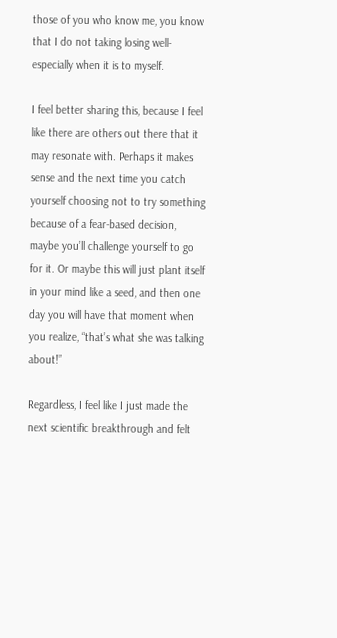those of you who know me, you know that I do not taking losing well- especially when it is to myself.

I feel better sharing this, because I feel like there are others out there that it may resonate with. Perhaps it makes sense and the next time you catch yourself choosing not to try something because of a fear-based decision, maybe you’ll challenge yourself to go for it. Or maybe this will just plant itself in your mind like a seed, and then one day you will have that moment when you realize, “that’s what she was talking about!”

Regardless, I feel like I just made the next scientific breakthrough and felt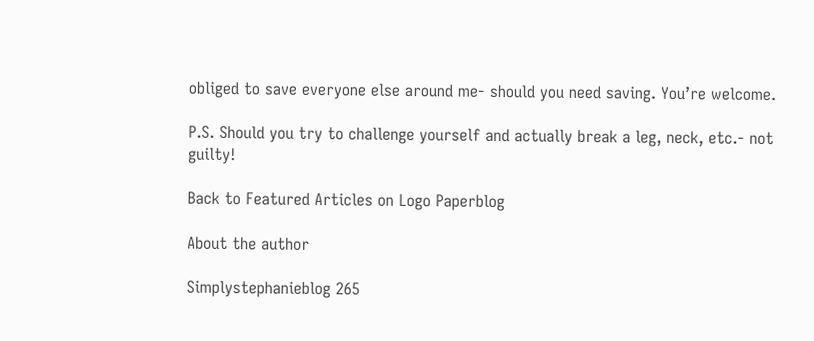obliged to save everyone else around me- should you need saving. You’re welcome.

P.S. Should you try to challenge yourself and actually break a leg, neck, etc.- not guilty!

Back to Featured Articles on Logo Paperblog

About the author

Simplystephanieblog 265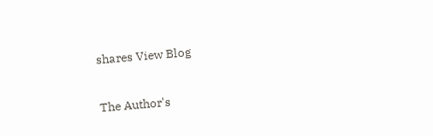shares View Blog

The Author's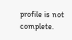profile is not complete.